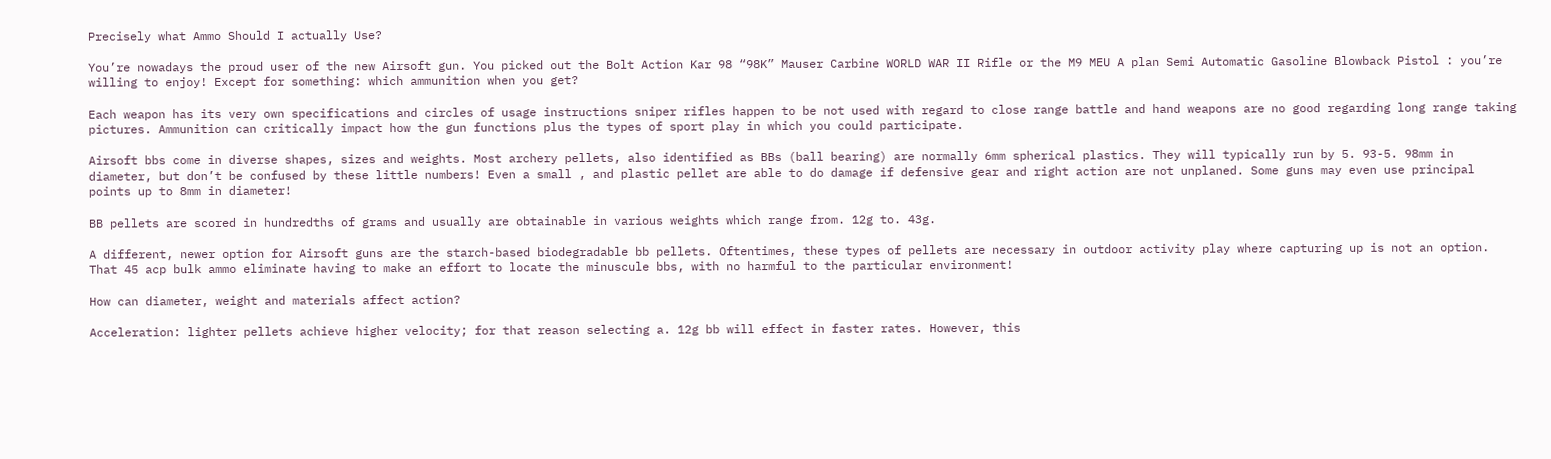Precisely what Ammo Should I actually Use?

You’re nowadays the proud user of the new Airsoft gun. You picked out the Bolt Action Kar 98 “98K” Mauser Carbine WORLD WAR II Rifle or the M9 MEU A plan Semi Automatic Gasoline Blowback Pistol : you’re willing to enjoy! Except for something: which ammunition when you get?

Each weapon has its very own specifications and circles of usage instructions sniper rifles happen to be not used with regard to close range battle and hand weapons are no good regarding long range taking pictures. Ammunition can critically impact how the gun functions plus the types of sport play in which you could participate.

Airsoft bbs come in diverse shapes, sizes and weights. Most archery pellets, also identified as BBs (ball bearing) are normally 6mm spherical plastics. They will typically run by 5. 93-5. 98mm in diameter, but don’t be confused by these little numbers! Even a small , and plastic pellet are able to do damage if defensive gear and right action are not unplaned. Some guns may even use principal points up to 8mm in diameter!

BB pellets are scored in hundredths of grams and usually are obtainable in various weights which range from. 12g to. 43g.

A different, newer option for Airsoft guns are the starch-based biodegradable bb pellets. Oftentimes, these types of pellets are necessary in outdoor activity play where capturing up is not an option. That 45 acp bulk ammo eliminate having to make an effort to locate the minuscule bbs, with no harmful to the particular environment!

How can diameter, weight and materials affect action?

Acceleration: lighter pellets achieve higher velocity; for that reason selecting a. 12g bb will effect in faster rates. However, this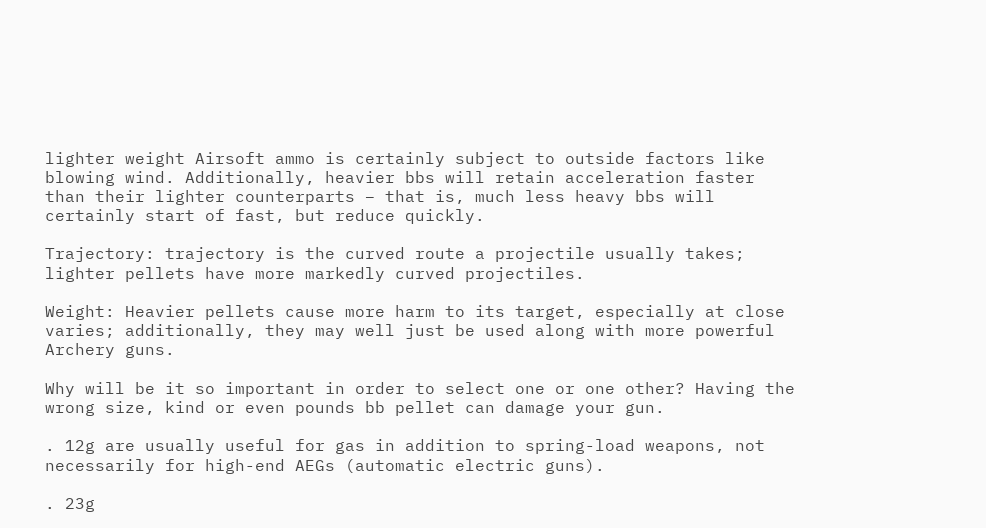lighter weight Airsoft ammo is certainly subject to outside factors like blowing wind. Additionally, heavier bbs will retain acceleration faster than their lighter counterparts – that is, much less heavy bbs will certainly start of fast, but reduce quickly.

Trajectory: trajectory is the curved route a projectile usually takes; lighter pellets have more markedly curved projectiles.

Weight: Heavier pellets cause more harm to its target, especially at close varies; additionally, they may well just be used along with more powerful Archery guns.

Why will be it so important in order to select one or one other? Having the wrong size, kind or even pounds bb pellet can damage your gun.

. 12g are usually useful for gas in addition to spring-load weapons, not necessarily for high-end AEGs (automatic electric guns).

. 23g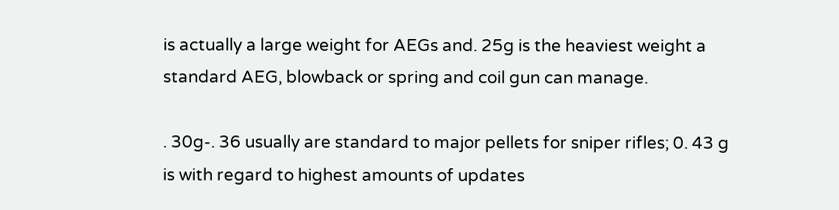is actually a large weight for AEGs and. 25g is the heaviest weight a standard AEG, blowback or spring and coil gun can manage.

. 30g-. 36 usually are standard to major pellets for sniper rifles; 0. 43 g is with regard to highest amounts of updates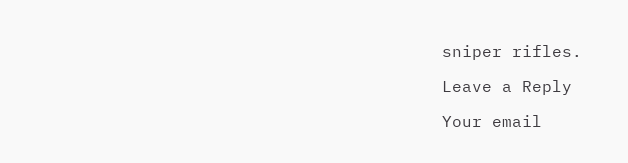sniper rifles.

Leave a Reply

Your email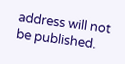address will not be published.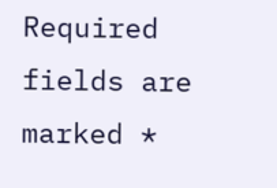Required fields are marked *